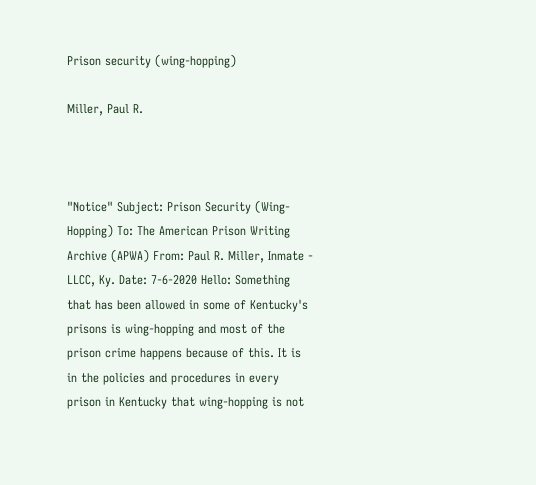Prison security (wing-hopping)

Miller, Paul R.



"Notice" Subject: Prison Security (Wing-Hopping) To: The American Prison Writing Archive (APWA) From: Paul R. Miller, Inmate - LLCC, Ky. Date: 7-6-2020 Hello: Something that has been allowed in some of Kentucky's prisons is wing-hopping and most of the prison crime happens because of this. It is in the policies and procedures in every prison in Kentucky that wing-hopping is not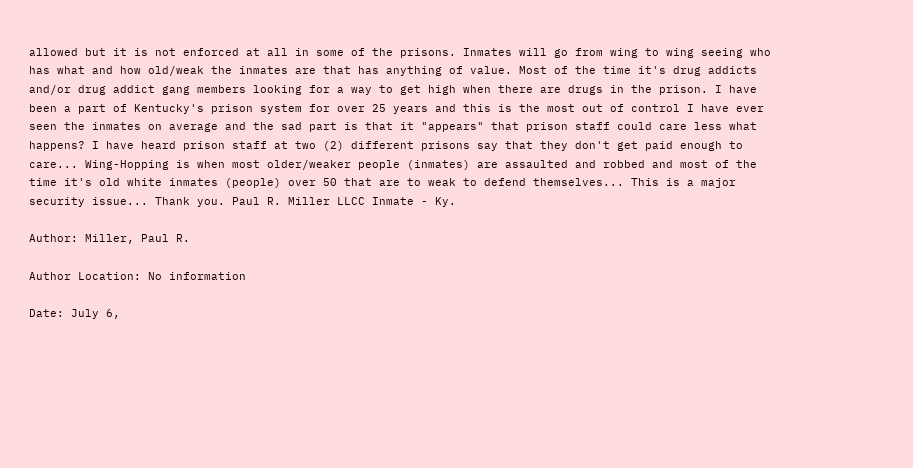allowed but it is not enforced at all in some of the prisons. Inmates will go from wing to wing seeing who has what and how old/weak the inmates are that has anything of value. Most of the time it's drug addicts and/or drug addict gang members looking for a way to get high when there are drugs in the prison. I have been a part of Kentucky's prison system for over 25 years and this is the most out of control I have ever seen the inmates on average and the sad part is that it "appears" that prison staff could care less what happens? I have heard prison staff at two (2) different prisons say that they don't get paid enough to care... Wing-Hopping is when most older/weaker people (inmates) are assaulted and robbed and most of the time it's old white inmates (people) over 50 that are to weak to defend themselves... This is a major security issue... Thank you. Paul R. Miller LLCC Inmate - Ky.

Author: Miller, Paul R.

Author Location: No information

Date: July 6,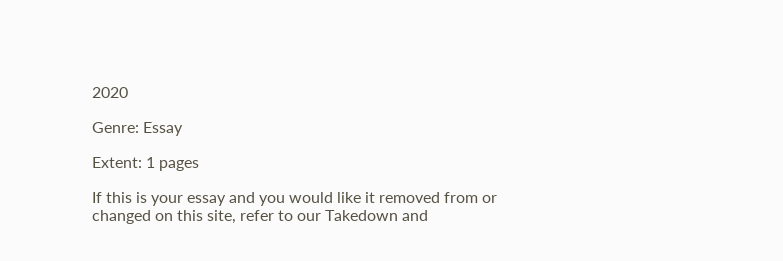2020

Genre: Essay

Extent: 1 pages

If this is your essay and you would like it removed from or changed on this site, refer to our Takedown and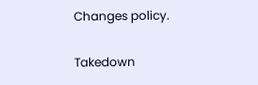Changes policy.

Takedown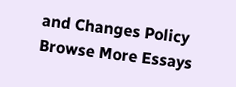and Changes Policy
Browse More Essays